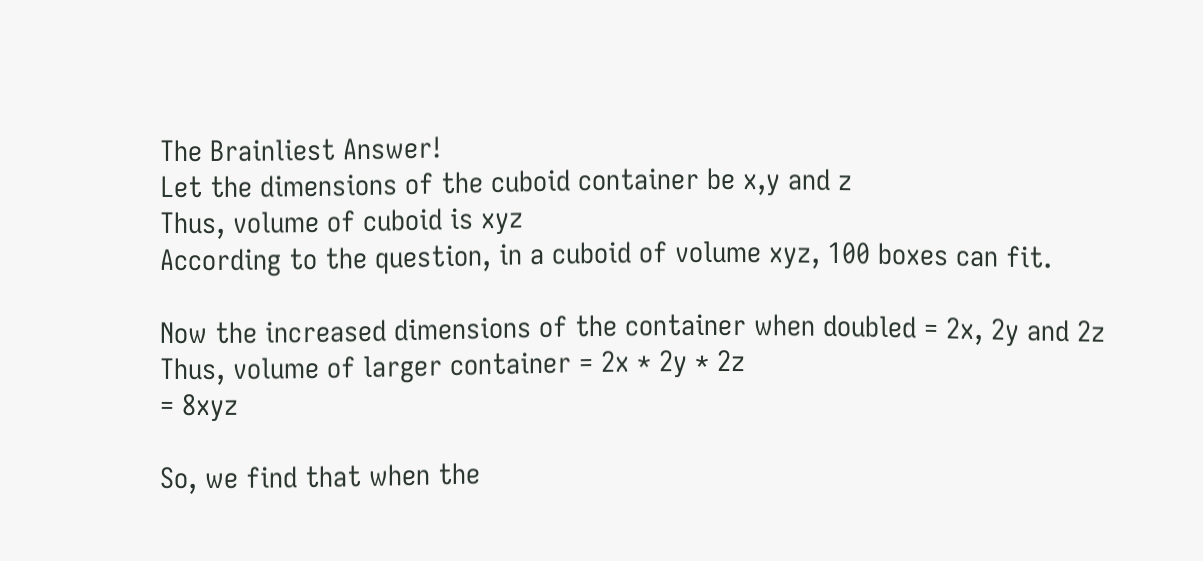The Brainliest Answer!
Let the dimensions of the cuboid container be x,y and z
Thus, volume of cuboid is xyz
According to the question, in a cuboid of volume xyz, 100 boxes can fit.

Now the increased dimensions of the container when doubled = 2x, 2y and 2z
Thus, volume of larger container = 2x * 2y * 2z
= 8xyz

So, we find that when the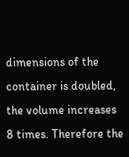dimensions of the container is doubled, the volume increases 8 times. Therefore the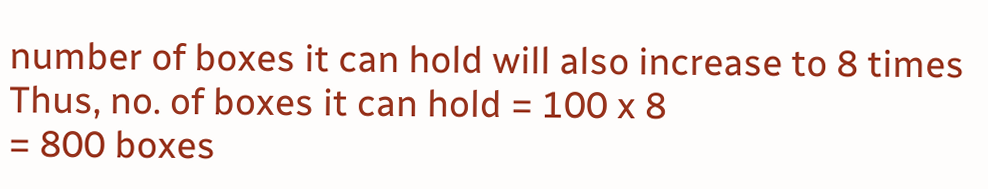number of boxes it can hold will also increase to 8 times
Thus, no. of boxes it can hold = 100 x 8
= 800 boxes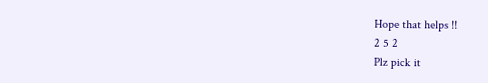Hope that helps !!
2 5 2
Plz pick it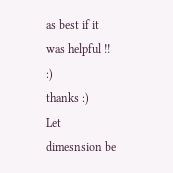as best if it was helpful !! :)
thanks :)
Let dimesnsion be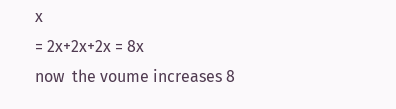x
= 2x+2x+2x = 8x
now  the voume increases 8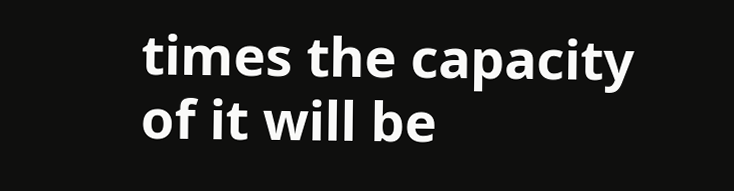times the capacity of it will be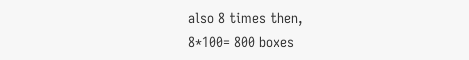also 8 times then,
8*100= 800 boxes